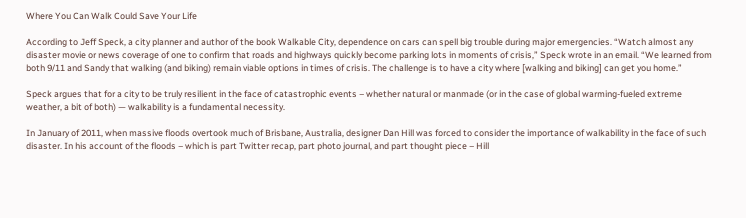Where You Can Walk Could Save Your Life

According to Jeff Speck, a city planner and author of the book Walkable City, dependence on cars can spell big trouble during major emergencies. “Watch almost any disaster movie or news coverage of one to confirm that roads and highways quickly become parking lots in moments of crisis,” Speck wrote in an email. “We learned from both 9/11 and Sandy that walking (and biking) remain viable options in times of crisis. The challenge is to have a city where [walking and biking] can get you home.”

Speck argues that for a city to be truly resilient in the face of catastrophic events – whether natural or manmade (or in the case of global warming-fueled extreme weather, a bit of both) — walkability is a fundamental necessity.

In January of 2011, when massive floods overtook much of Brisbane, Australia, designer Dan Hill was forced to consider the importance of walkability in the face of such disaster. In his account of the floods – which is part Twitter recap, part photo journal, and part thought piece – Hill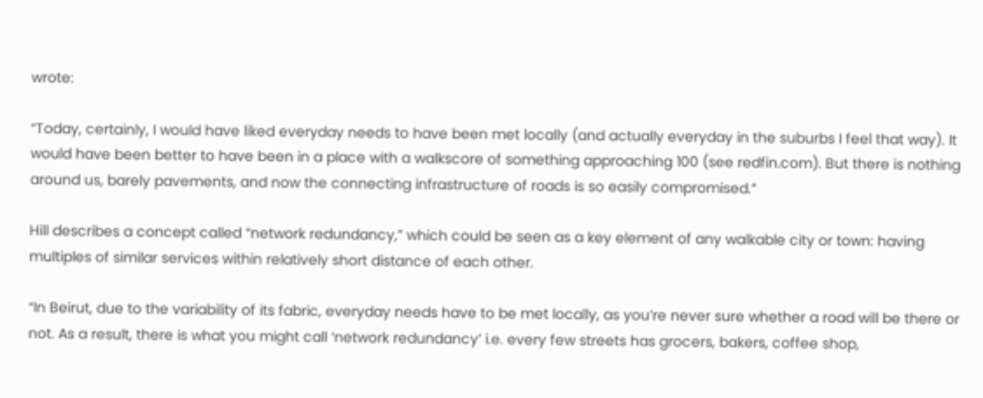wrote:

“Today, certainly, I would have liked everyday needs to have been met locally (and actually everyday in the suburbs I feel that way). It would have been better to have been in a place with a walkscore of something approaching 100 (see redfin.com). But there is nothing around us, barely pavements, and now the connecting infrastructure of roads is so easily compromised.”

Hill describes a concept called “network redundancy,” which could be seen as a key element of any walkable city or town: having multiples of similar services within relatively short distance of each other.

“In Beirut, due to the variability of its fabric, everyday needs have to be met locally, as you’re never sure whether a road will be there or not. As a result, there is what you might call ‘network redundancy’ i.e. every few streets has grocers, bakers, coffee shop,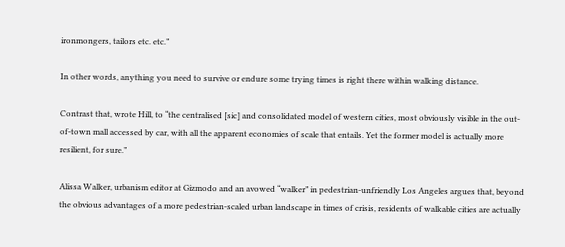ironmongers, tailors etc. etc.”

In other words, anything you need to survive or endure some trying times is right there within walking distance.

Contrast that, wrote Hill, to “the centralised [sic] and consolidated model of western cities, most obviously visible in the out-of-town mall accessed by car, with all the apparent economies of scale that entails. Yet the former model is actually more resilient, for sure.”

Alissa Walker, urbanism editor at Gizmodo and an avowed “walker” in pedestrian-unfriendly Los Angeles argues that, beyond the obvious advantages of a more pedestrian-scaled urban landscape in times of crisis, residents of walkable cities are actually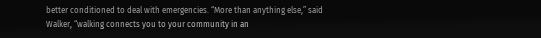better conditioned to deal with emergencies. “More than anything else,” said Walker, “walking connects you to your community in an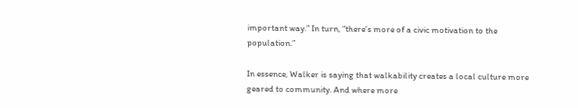important way.” In turn, “there’s more of a civic motivation to the population.”

In essence, Walker is saying that walkability creates a local culture more geared to community. And where more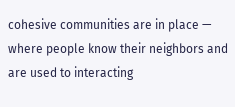cohesive communities are in place — where people know their neighbors and are used to interacting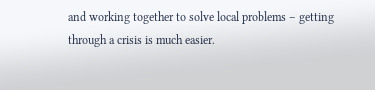and working together to solve local problems – getting through a crisis is much easier.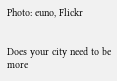Photo: euno, Flickr


Does your city need to be more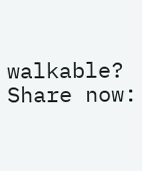walkable? Share now: